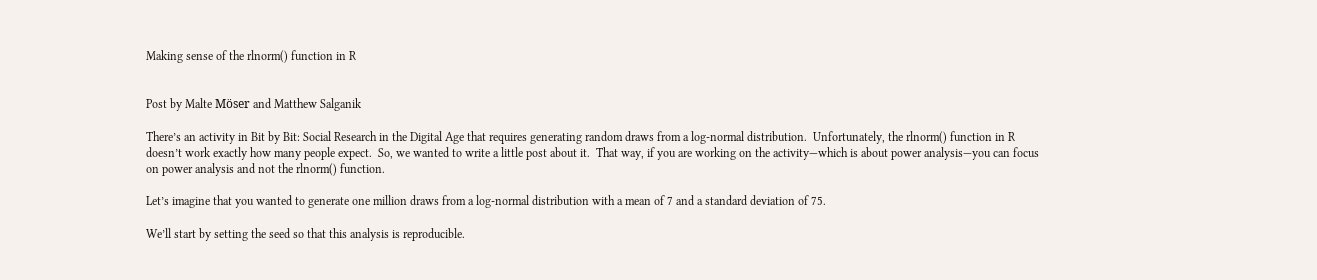Making sense of the rlnorm() function in R


Post by Malte Möser and Matthew Salganik

There’s an activity in Bit by Bit: Social Research in the Digital Age that requires generating random draws from a log-normal distribution.  Unfortunately, the rlnorm() function in R doesn’t work exactly how many people expect.  So, we wanted to write a little post about it.  That way, if you are working on the activity—which is about power analysis—you can focus on power analysis and not the rlnorm() function.

Let’s imagine that you wanted to generate one million draws from a log-normal distribution with a mean of 7 and a standard deviation of 75.

We’ll start by setting the seed so that this analysis is reproducible.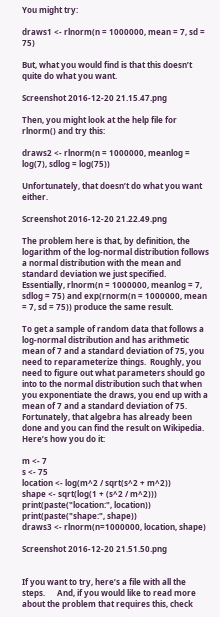You might try:

draws1 <- rlnorm(n = 1000000, mean = 7, sd = 75)

But, what you would find is that this doesn’t quite do what you want.

Screenshot 2016-12-20 21.15.47.png

Then, you might look at the help file for rlnorm() and try this:

draws2 <- rlnorm(n = 1000000, meanlog = log(7), sdlog = log(75))

Unfortunately, that doesn’t do what you want either.

Screenshot 2016-12-20 21.22.49.png

The problem here is that, by definition, the logarithm of the log-normal distribution follows a normal distribution with the mean and standard deviation we just specified. Essentially, rlnorm(n = 1000000, meanlog = 7, sdlog = 75) and exp(rnorm(n = 1000000, mean = 7, sd = 75)) produce the same result.

To get a sample of random data that follows a log-normal distribution and has arithmetic mean of 7 and a standard deviation of 75, you need to reparameterize things.  Roughly, you need to figure out what parameters should go into to the normal distribution such that when you exponentiate the draws, you end up with a mean of 7 and a standard deviation of 75.  Fortunately, that algebra has already been done and you can find the result on Wikipedia.  Here’s how you do it:

m <- 7
s <- 75
location <- log(m^2 / sqrt(s^2 + m^2))
shape <- sqrt(log(1 + (s^2 / m^2)))
print(paste("location:", location))
print(paste("shape:", shape))
draws3 <- rlnorm(n=1000000, location, shape)

Screenshot 2016-12-20 21.51.50.png


If you want to try, here’s a file with all the steps.      And, if you would like to read more about the problem that requires this, check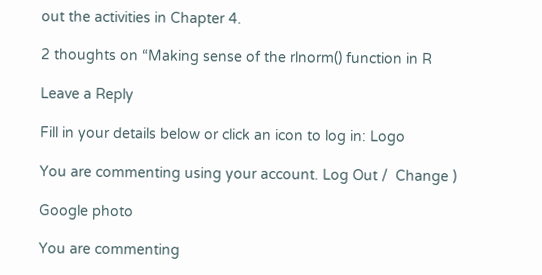out the activities in Chapter 4.

2 thoughts on “Making sense of the rlnorm() function in R

Leave a Reply

Fill in your details below or click an icon to log in: Logo

You are commenting using your account. Log Out /  Change )

Google photo

You are commenting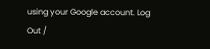using your Google account. Log Out /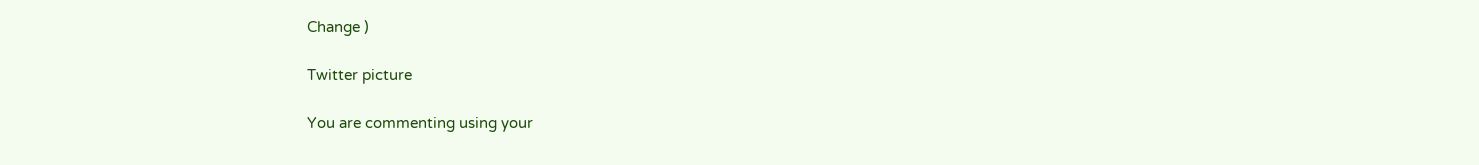Change )

Twitter picture

You are commenting using your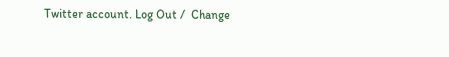Twitter account. Log Out /  Change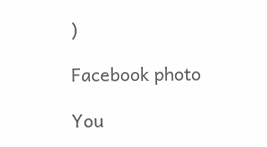)

Facebook photo

You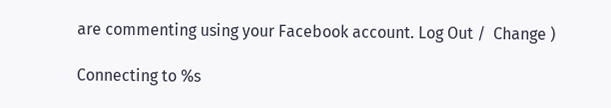are commenting using your Facebook account. Log Out /  Change )

Connecting to %s